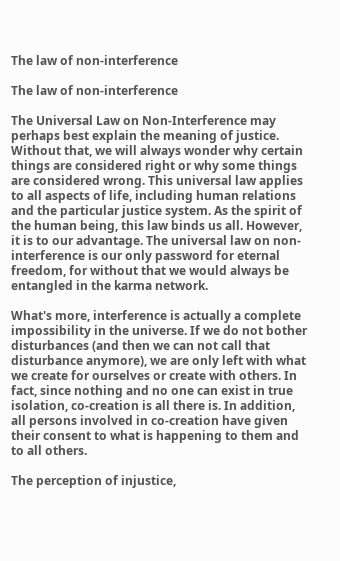The law of non-interference

The law of non-interference

The Universal Law on Non-Interference may perhaps best explain the meaning of justice. Without that, we will always wonder why certain things are considered right or why some things are considered wrong. This universal law applies to all aspects of life, including human relations and the particular justice system. As the spirit of the human being, this law binds us all. However, it is to our advantage. The universal law on non-interference is our only password for eternal freedom, for without that we would always be entangled in the karma network.

What's more, interference is actually a complete impossibility in the universe. If we do not bother disturbances (and then we can not call that disturbance anymore), we are only left with what we create for ourselves or create with others. In fact, since nothing and no one can exist in true isolation, co-creation is all there is. In addition, all persons involved in co-creation have given their consent to what is happening to them and to all others.

The perception of injustice,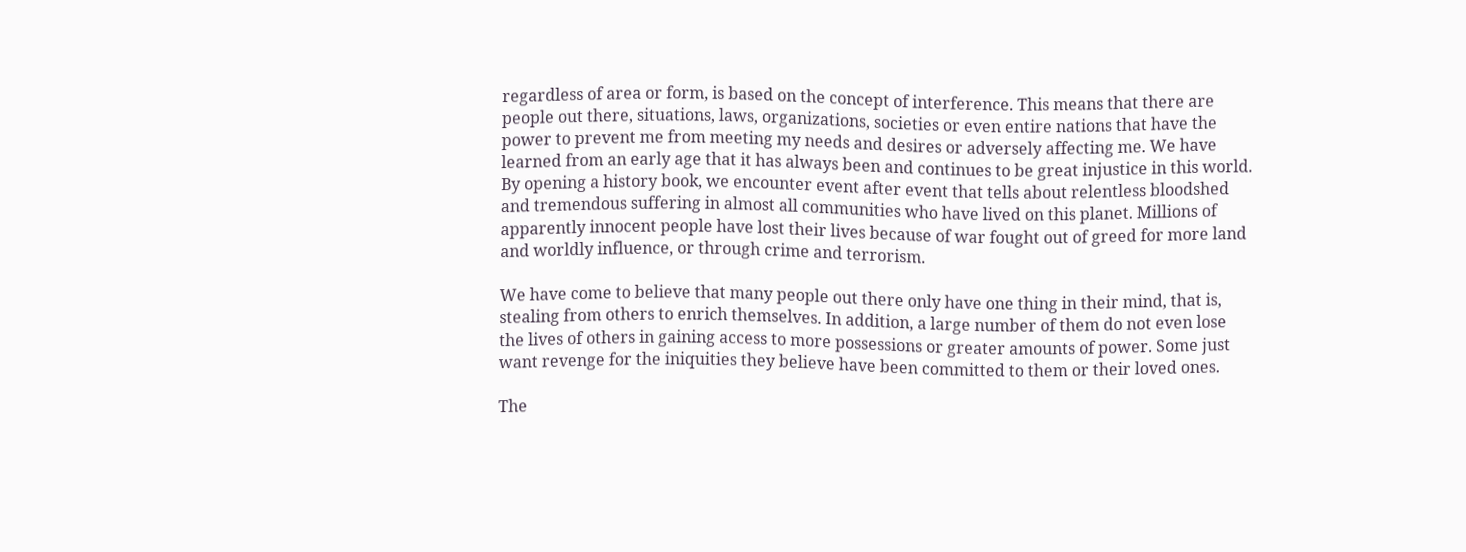regardless of area or form, is based on the concept of interference. This means that there are people out there, situations, laws, organizations, societies or even entire nations that have the power to prevent me from meeting my needs and desires or adversely affecting me. We have learned from an early age that it has always been and continues to be great injustice in this world. By opening a history book, we encounter event after event that tells about relentless bloodshed and tremendous suffering in almost all communities who have lived on this planet. Millions of apparently innocent people have lost their lives because of war fought out of greed for more land and worldly influence, or through crime and terrorism.

We have come to believe that many people out there only have one thing in their mind, that is, stealing from others to enrich themselves. In addition, a large number of them do not even lose the lives of others in gaining access to more possessions or greater amounts of power. Some just want revenge for the iniquities they believe have been committed to them or their loved ones.

The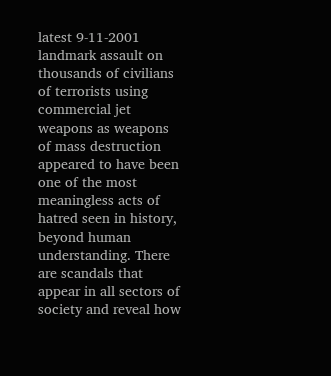latest 9-11-2001 landmark assault on thousands of civilians of terrorists using commercial jet weapons as weapons of mass destruction appeared to have been one of the most meaningless acts of hatred seen in history, beyond human understanding. There are scandals that appear in all sectors of society and reveal how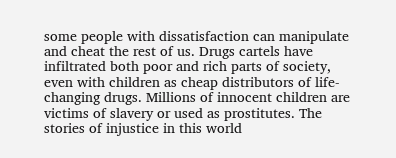some people with dissatisfaction can manipulate and cheat the rest of us. Drugs cartels have infiltrated both poor and rich parts of society, even with children as cheap distributors of life-changing drugs. Millions of innocent children are victims of slavery or used as prostitutes. The stories of injustice in this world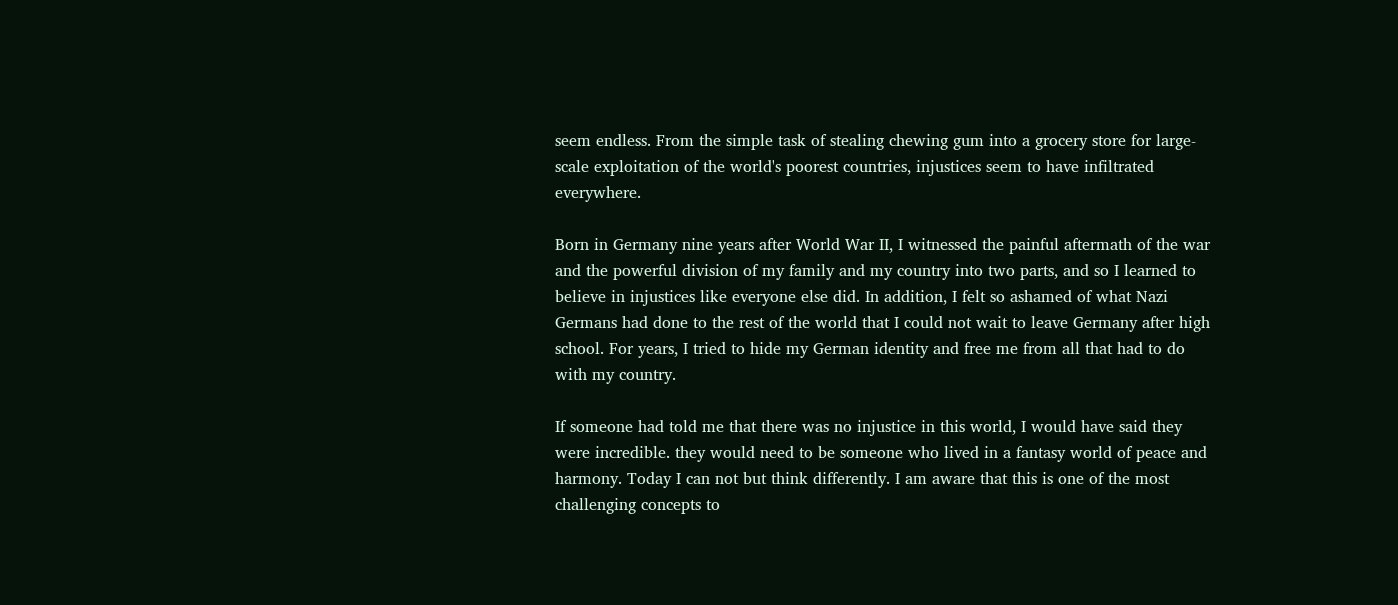seem endless. From the simple task of stealing chewing gum into a grocery store for large-scale exploitation of the world's poorest countries, injustices seem to have infiltrated everywhere.

Born in Germany nine years after World War II, I witnessed the painful aftermath of the war and the powerful division of my family and my country into two parts, and so I learned to believe in injustices like everyone else did. In addition, I felt so ashamed of what Nazi Germans had done to the rest of the world that I could not wait to leave Germany after high school. For years, I tried to hide my German identity and free me from all that had to do with my country.

If someone had told me that there was no injustice in this world, I would have said they were incredible. they would need to be someone who lived in a fantasy world of peace and harmony. Today I can not but think differently. I am aware that this is one of the most challenging concepts to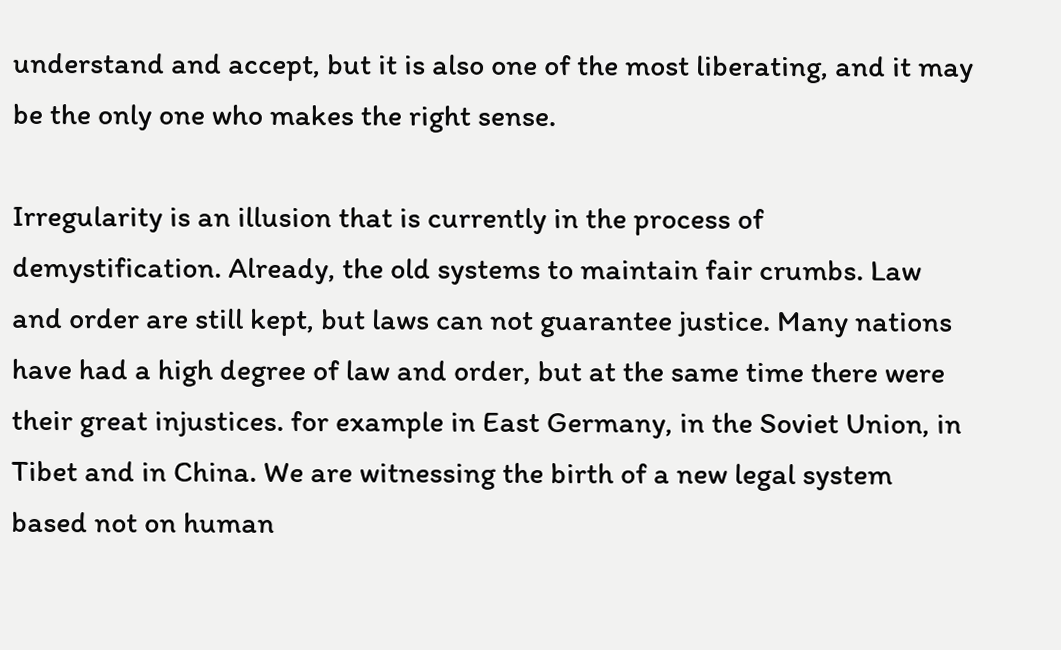understand and accept, but it is also one of the most liberating, and it may be the only one who makes the right sense.

Irregularity is an illusion that is currently in the process of demystification. Already, the old systems to maintain fair crumbs. Law and order are still kept, but laws can not guarantee justice. Many nations have had a high degree of law and order, but at the same time there were their great injustices. for example in East Germany, in the Soviet Union, in Tibet and in China. We are witnessing the birth of a new legal system based not on human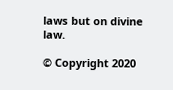laws but on divine law.

© Copyright 2020